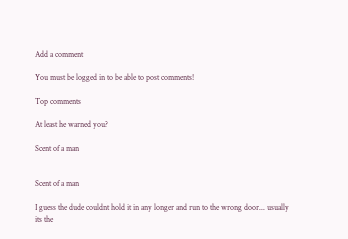Add a comment

You must be logged in to be able to post comments!

Top comments

At least he warned you?

Scent of a man


Scent of a man

I guess the dude couldnt hold it in any longer and run to the wrong door... usually its the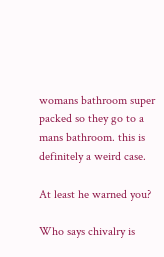womans bathroom super packed so they go to a mans bathroom. this is definitely a weird case.

At least he warned you?

Who says chivalry is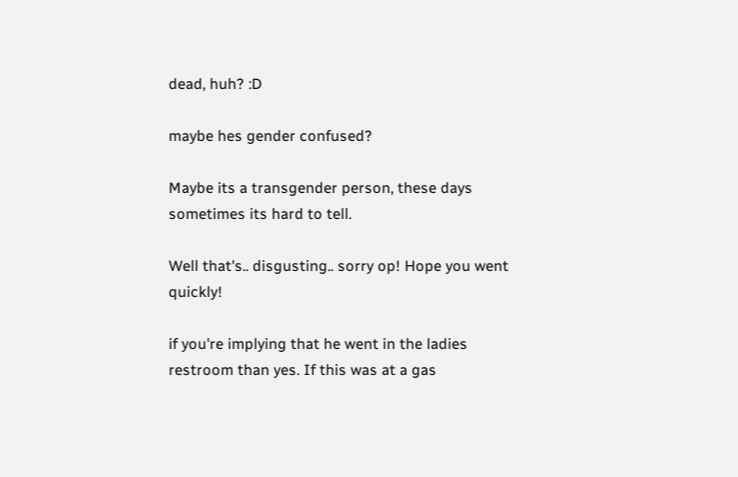dead, huh? :D

maybe hes gender confused?

Maybe its a transgender person, these days sometimes its hard to tell.

Well that's.. disgusting.. sorry op! Hope you went quickly!

if you're implying that he went in the ladies restroom than yes. If this was at a gas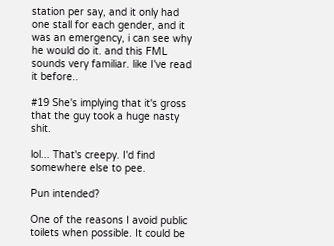station per say, and it only had one stall for each gender, and it was an emergency, i can see why he would do it. and this FML sounds very familiar. like I've read it before..

#19 She's implying that it's gross that the guy took a huge nasty shit.

lol... That's creepy. I'd find somewhere else to pee.

Pun intended?

One of the reasons I avoid public toilets when possible. It could be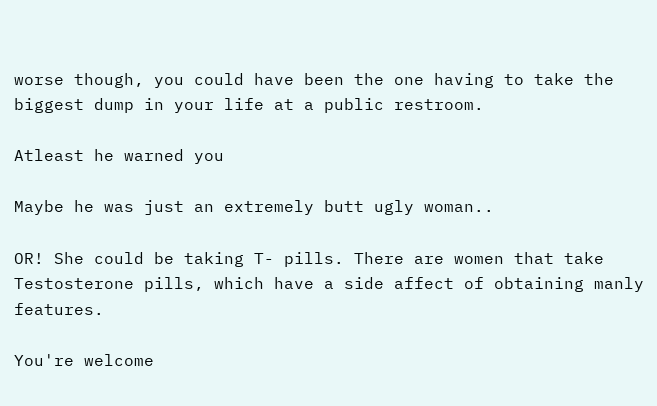worse though, you could have been the one having to take the biggest dump in your life at a public restroom.

Atleast he warned you

Maybe he was just an extremely butt ugly woman..

OR! She could be taking T- pills. There are women that take Testosterone pills, which have a side affect of obtaining manly features.

You're welcome